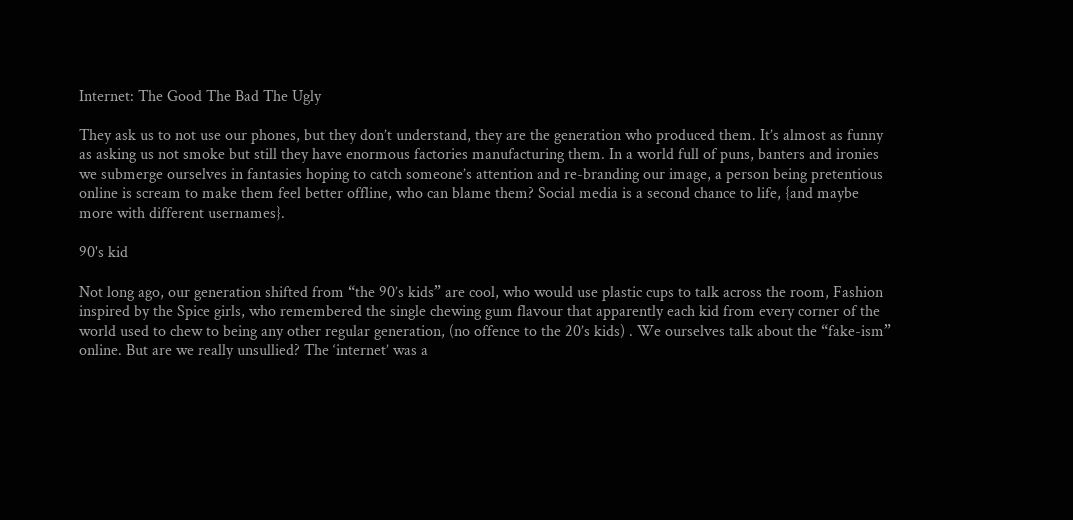Internet: The Good The Bad The Ugly

They ask us to not use our phones, but they don’t understand, they are the generation who produced them. It’s almost as funny as asking us not smoke but still they have enormous factories manufacturing them. In a world full of puns, banters and ironies we submerge ourselves in fantasies hoping to catch someone’s attention and re-branding our image, a person being pretentious online is scream to make them feel better offline, who can blame them? Social media is a second chance to life, {and maybe more with different usernames}.

90's kid

Not long ago, our generation shifted from “the 90’s kids” are cool, who would use plastic cups to talk across the room, Fashion inspired by the Spice girls, who remembered the single chewing gum flavour that apparently each kid from every corner of the world used to chew to being any other regular generation, (no offence to the 20’s kids) . We ourselves talk about the “fake-ism” online. But are we really unsullied? The ‘internet’ was a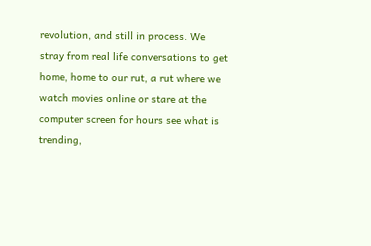revolution, and still in process. We stray from real life conversations to get home, home to our rut, a rut where we watch movies online or stare at the computer screen for hours see what is trending,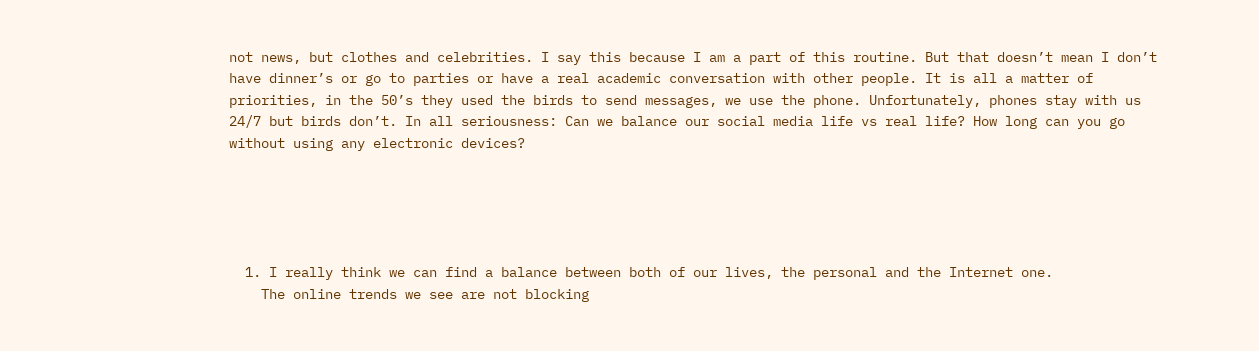not news, but clothes and celebrities. I say this because I am a part of this routine. But that doesn’t mean I don’t have dinner’s or go to parties or have a real academic conversation with other people. It is all a matter of priorities, in the 50’s they used the birds to send messages, we use the phone. Unfortunately, phones stay with us 24/7 but birds don’t. In all seriousness: Can we balance our social media life vs real life? How long can you go without using any electronic devices?





  1. I really think we can find a balance between both of our lives, the personal and the Internet one.
    The online trends we see are not blocking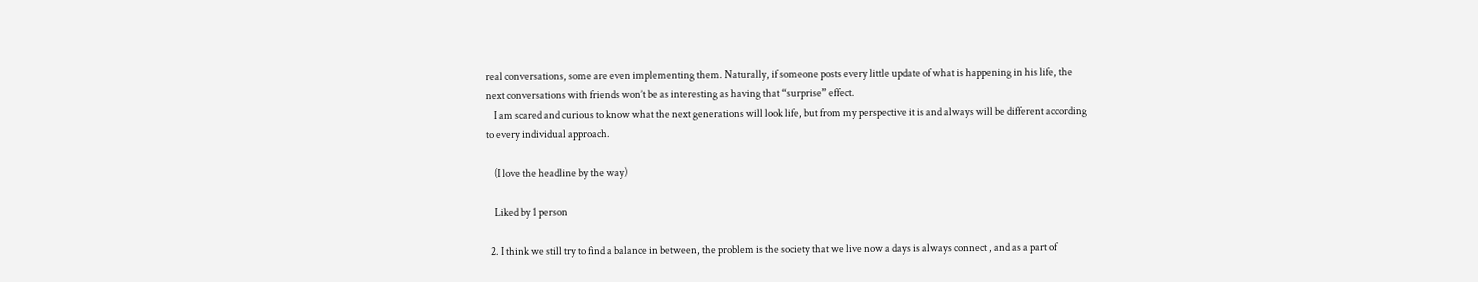real conversations, some are even implementing them. Naturally, if someone posts every little update of what is happening in his life, the next conversations with friends won’t be as interesting as having that “surprise” effect.
    I am scared and curious to know what the next generations will look life, but from my perspective it is and always will be different according to every individual approach.

    (I love the headline by the way)

    Liked by 1 person

  2. I think we still try to find a balance in between, the problem is the society that we live now a days is always connect , and as a part of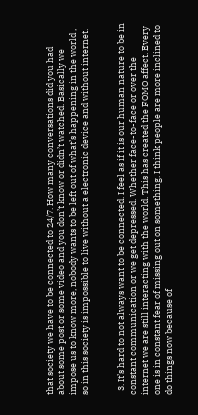that society we have to be connected to 24/7. How many conversations did you had about some post or some video and you don’t know or didn’t watched. Basically we impose us to know more, nobody wants to be left out of what’s happening in the world , so in this society is impossible to live without a electronic device and without internet.


  3. It’s hard to not always want to be connected. I feel as if it is our human nature to be in constant communication or we get depressed. Whether face-to-face or over the internet we are still interacting with the world. This has created the FOMO affect. Every one is in constant fear of missing out on something. I think people are more inclined to do things now because of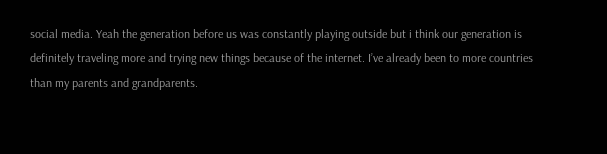social media. Yeah the generation before us was constantly playing outside but i think our generation is definitely traveling more and trying new things because of the internet. I’ve already been to more countries than my parents and grandparents.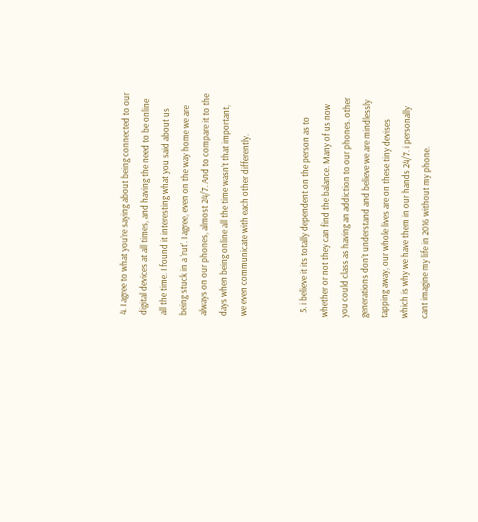4. I agree to what you’re saying about being connected to our digital devices at all times, and having the need to be online all the time. I found it interesting what you said about us being stuck in a ‘rut’. I agree, even on the way home we are always on our phones, almost 24/7. And to compare it to the days when being online all the time wasn’t that important, we even communicate with each other differently.


  5. i believe it its totally dependent on the person as to whether or not they can find the balance. Many of us now you could class as having an addiction to our phones. other generations don’t understand and believe we are mindlessly tapping away, our whole lives are on these tiny devises which is why we have them in our hands 24/7. i personally cant imagine my life in 2016 without my phone.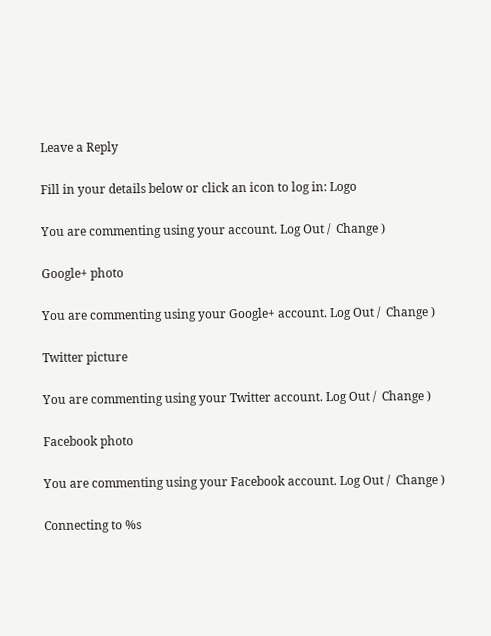Leave a Reply

Fill in your details below or click an icon to log in: Logo

You are commenting using your account. Log Out /  Change )

Google+ photo

You are commenting using your Google+ account. Log Out /  Change )

Twitter picture

You are commenting using your Twitter account. Log Out /  Change )

Facebook photo

You are commenting using your Facebook account. Log Out /  Change )

Connecting to %s